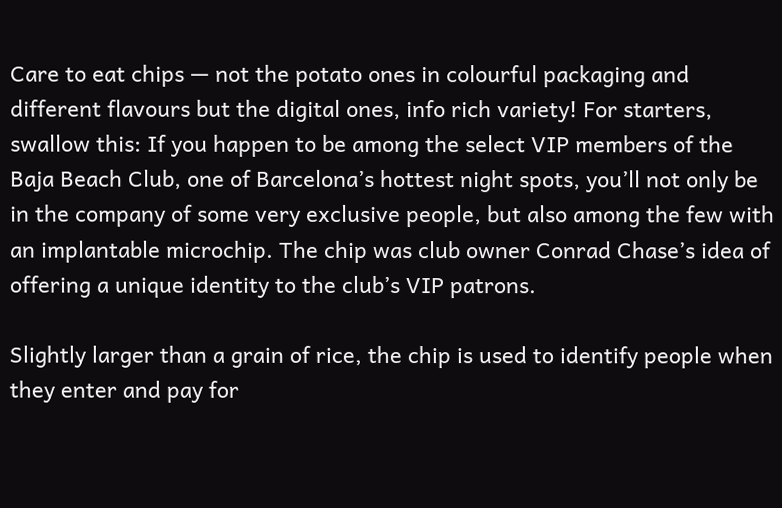Care to eat chips — not the potato ones in colourful packaging and different flavours but the digital ones, info rich variety! For starters, swallow this: If you happen to be among the select VIP members of the Baja Beach Club, one of Barcelona’s hottest night spots, you’ll not only be in the company of some very exclusive people, but also among the few with an implantable microchip. The chip was club owner Conrad Chase’s idea of offering a unique identity to the club’s VIP patrons.

Slightly larger than a grain of rice, the chip is used to identify people when they enter and pay for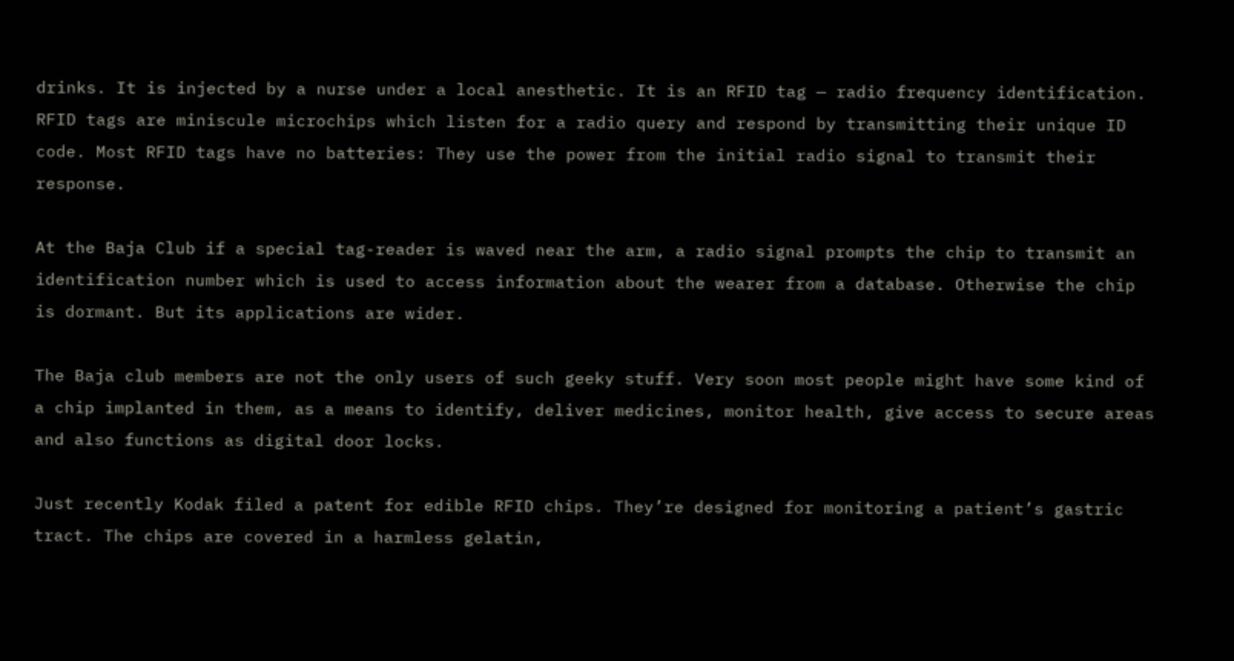drinks. It is injected by a nurse under a local anesthetic. It is an RFID tag — radio frequency identification. RFID tags are miniscule microchips which listen for a radio query and respond by transmitting their unique ID code. Most RFID tags have no batteries: They use the power from the initial radio signal to transmit their response.

At the Baja Club if a special tag-reader is waved near the arm, a radio signal prompts the chip to transmit an identification number which is used to access information about the wearer from a database. Otherwise the chip is dormant. But its applications are wider.

The Baja club members are not the only users of such geeky stuff. Very soon most people might have some kind of a chip implanted in them, as a means to identify, deliver medicines, monitor health, give access to secure areas and also functions as digital door locks.

Just recently Kodak filed a patent for edible RFID chips. They’re designed for monitoring a patient’s gastric tract. The chips are covered in a harmless gelatin,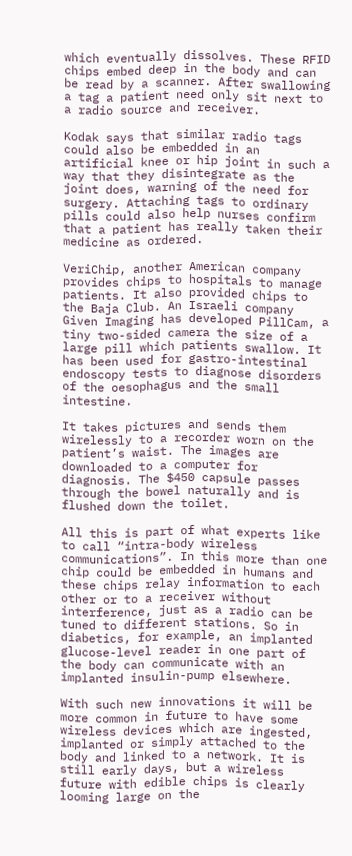which eventually dissolves. These RFID chips embed deep in the body and can be read by a scanner. After swallowing a tag a patient need only sit next to a radio source and receiver.

Kodak says that similar radio tags could also be embedded in an artificial knee or hip joint in such a way that they disintegrate as the joint does, warning of the need for surgery. Attaching tags to ordinary pills could also help nurses confirm that a patient has really taken their medicine as ordered.

VeriChip, another American company provides chips to hospitals to manage patients. It also provided chips to the Baja Club. An Israeli company Given Imaging has developed PillCam, a tiny two-sided camera the size of a large pill which patients swallow. It has been used for gastro-intestinal endoscopy tests to diagnose disorders of the oesophagus and the small intestine.

It takes pictures and sends them wirelessly to a recorder worn on the patient’s waist. The images are downloaded to a computer for diagnosis. The $450 capsule passes through the bowel naturally and is flushed down the toilet.

All this is part of what experts like to call “intra-body wireless communications”. In this more than one chip could be embedded in humans and these chips relay information to each other or to a receiver without interference, just as a radio can be tuned to different stations. So in diabetics, for example, an implanted glucose-level reader in one part of the body can communicate with an implanted insulin-pump elsewhere.

With such new innovations it will be more common in future to have some wireless devices which are ingested, implanted or simply attached to the body and linked to a network. It is still early days, but a wireless future with edible chips is clearly looming large on the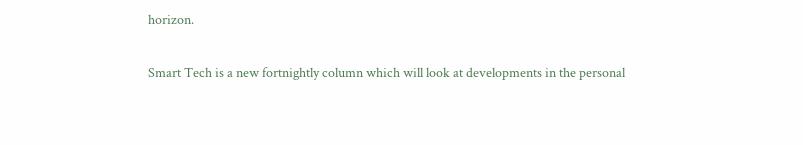horizon.

Smart Tech is a new fortnightly column which will look at developments in the personal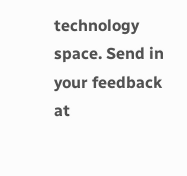technology space. Send in your feedback at